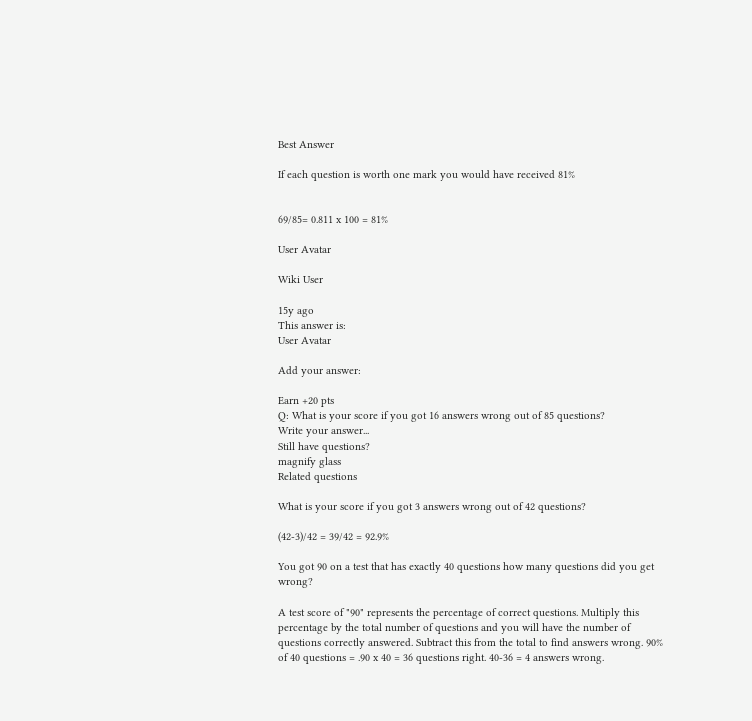Best Answer

If each question is worth one mark you would have received 81%


69/85= 0.811 x 100 = 81%

User Avatar

Wiki User

15y ago
This answer is:
User Avatar

Add your answer:

Earn +20 pts
Q: What is your score if you got 16 answers wrong out of 85 questions?
Write your answer...
Still have questions?
magnify glass
Related questions

What is your score if you got 3 answers wrong out of 42 questions?

(42-3)/42 = 39/42 = 92.9%

You got 90 on a test that has exactly 40 questions how many questions did you get wrong?

A test score of "90" represents the percentage of correct questions. Multiply this percentage by the total number of questions and you will have the number of questions correctly answered. Subtract this from the total to find answers wrong. 90% of 40 questions = .90 x 40 = 36 questions right. 40-36 = 4 answers wrong.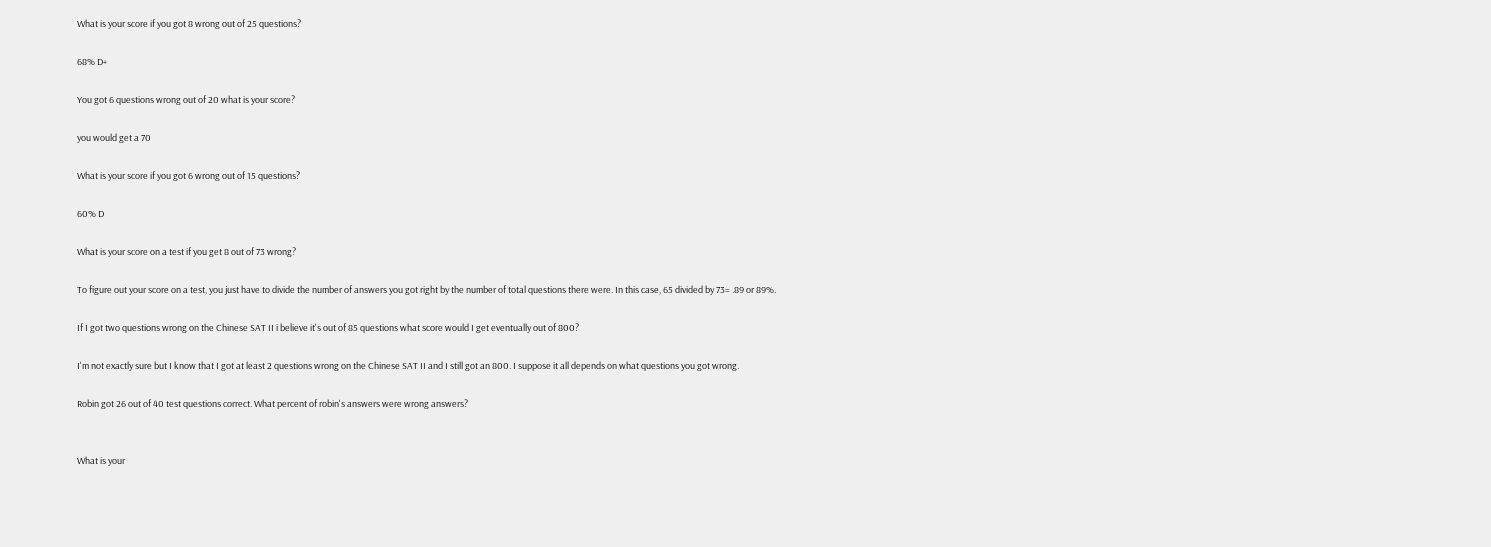What is your score if you got 8 wrong out of 25 questions?

68% D+

You got 6 questions wrong out of 20 what is your score?

you would get a 70

What is your score if you got 6 wrong out of 15 questions?

60% D

What is your score on a test if you get 8 out of 73 wrong?

To figure out your score on a test, you just have to divide the number of answers you got right by the number of total questions there were. In this case, 65 divided by 73= .89 or 89%.

If I got two questions wrong on the Chinese SAT II i believe it's out of 85 questions what score would I get eventually out of 800?

I'm not exactly sure but I know that I got at least 2 questions wrong on the Chinese SAT II and I still got an 800. I suppose it all depends on what questions you got wrong.

Robin got 26 out of 40 test questions correct. What percent of robin's answers were wrong answers?


What is your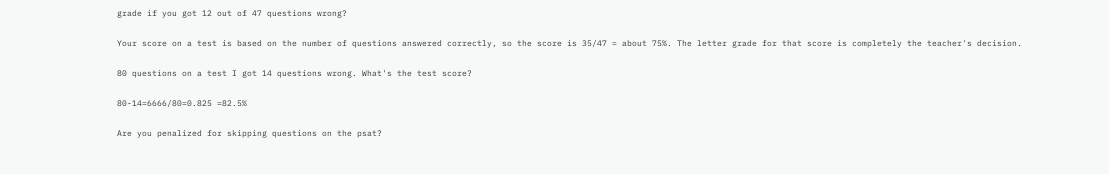grade if you got 12 out of 47 questions wrong?

Your score on a test is based on the number of questions answered correctly, so the score is 35/47 = about 75%. The letter grade for that score is completely the teacher's decision.

80 questions on a test I got 14 questions wrong. What's the test score?

80-14=6666/80=0.825 =82.5%

Are you penalized for skipping questions on the psat?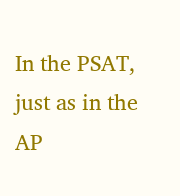In the PSAT, just as in the AP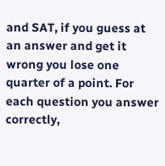and SAT, if you guess at an answer and get it wrong you lose one quarter of a point. For each question you answer correctly,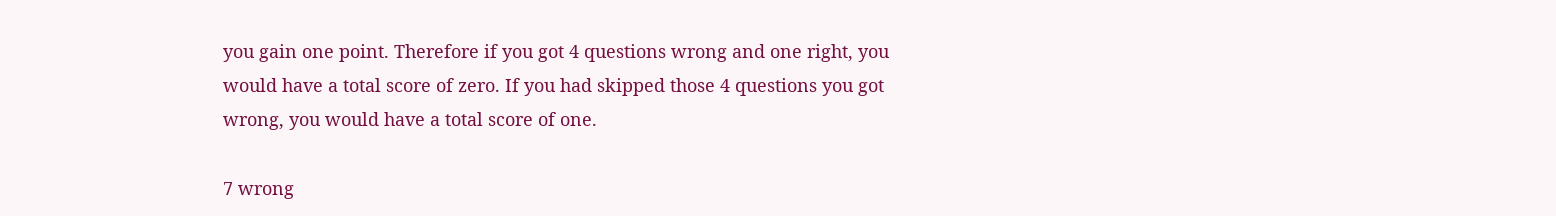you gain one point. Therefore if you got 4 questions wrong and one right, you would have a total score of zero. If you had skipped those 4 questions you got wrong, you would have a total score of one.

7 wrong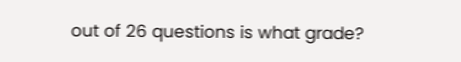out of 26 questions is what grade?